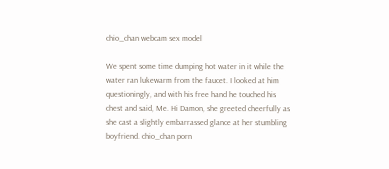chio_chan webcam sex model

We spent some time dumping hot water in it while the water ran lukewarm from the faucet. I looked at him questioningly, and with his free hand he touched his chest and said, Me. Hi Damon, she greeted cheerfully as she cast a slightly embarrassed glance at her stumbling boyfriend. chio_chan porn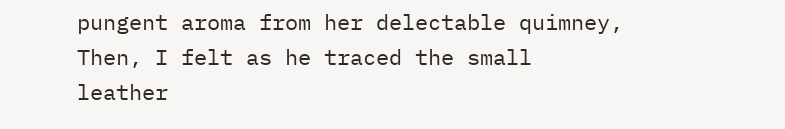pungent aroma from her delectable quimney, Then, I felt as he traced the small leather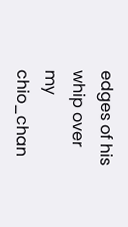edges of his whip over my chio_chan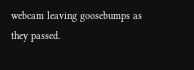webcam leaving goosebumps as they passed.